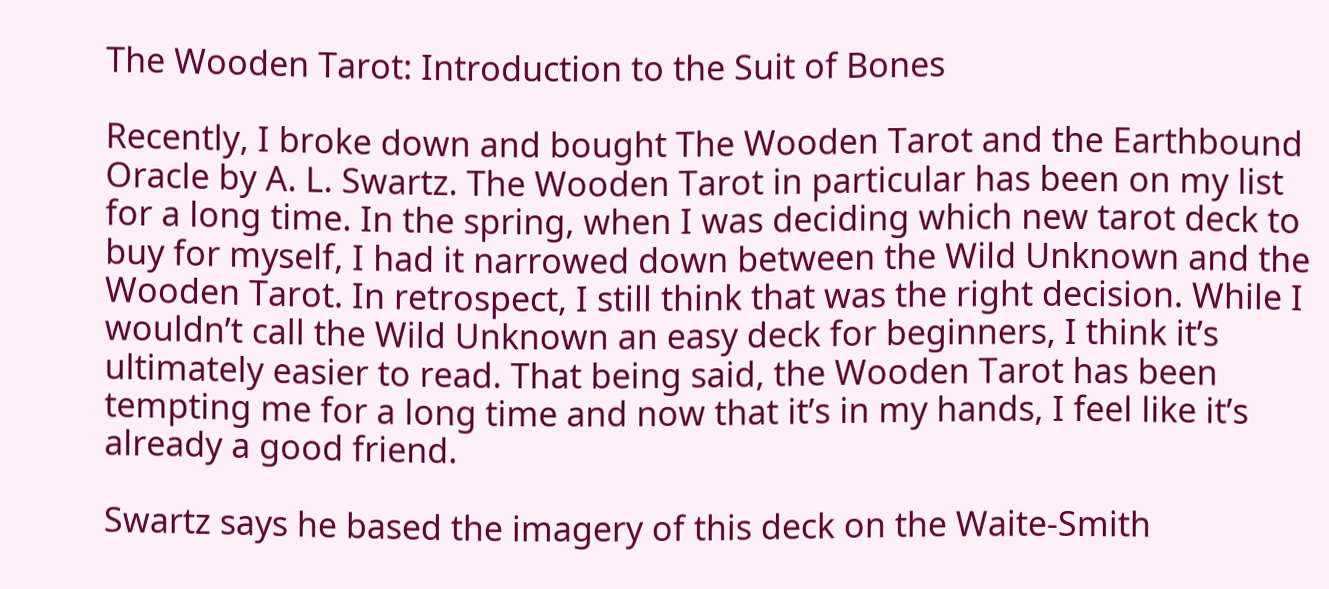The Wooden Tarot: Introduction to the Suit of Bones

Recently, I broke down and bought The Wooden Tarot and the Earthbound Oracle by A. L. Swartz. The Wooden Tarot in particular has been on my list for a long time. In the spring, when I was deciding which new tarot deck to buy for myself, I had it narrowed down between the Wild Unknown and the Wooden Tarot. In retrospect, I still think that was the right decision. While I wouldn’t call the Wild Unknown an easy deck for beginners, I think it’s ultimately easier to read. That being said, the Wooden Tarot has been tempting me for a long time and now that it’s in my hands, I feel like it’s already a good friend.

Swartz says he based the imagery of this deck on the Waite-Smith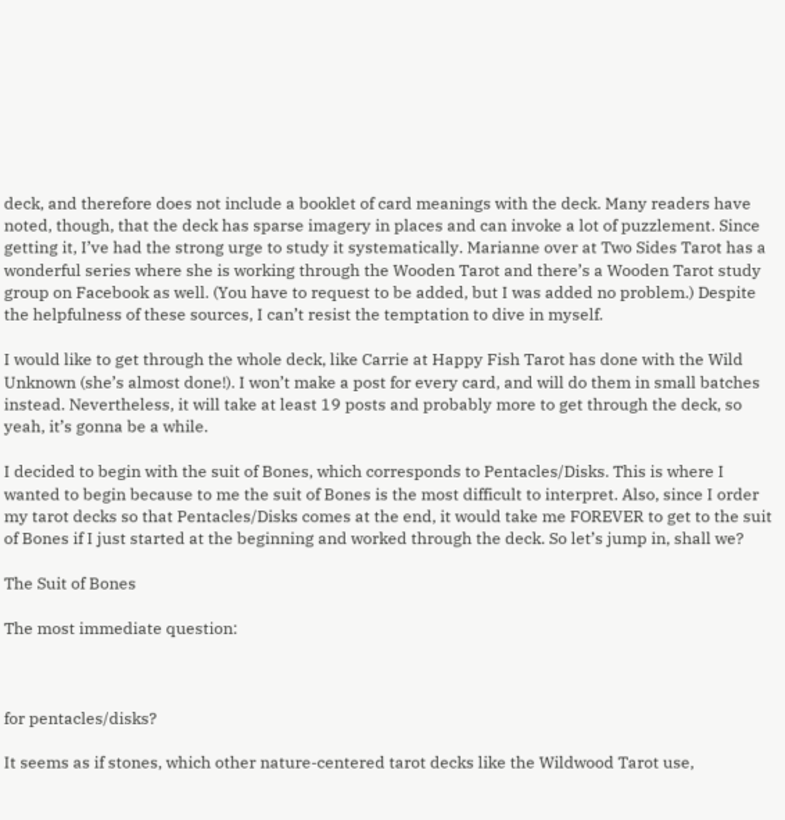deck, and therefore does not include a booklet of card meanings with the deck. Many readers have noted, though, that the deck has sparse imagery in places and can invoke a lot of puzzlement. Since getting it, I’ve had the strong urge to study it systematically. Marianne over at Two Sides Tarot has a wonderful series where she is working through the Wooden Tarot and there’s a Wooden Tarot study group on Facebook as well. (You have to request to be added, but I was added no problem.) Despite the helpfulness of these sources, I can’t resist the temptation to dive in myself.

I would like to get through the whole deck, like Carrie at Happy Fish Tarot has done with the Wild Unknown (she’s almost done!). I won’t make a post for every card, and will do them in small batches instead. Nevertheless, it will take at least 19 posts and probably more to get through the deck, so yeah, it’s gonna be a while.

I decided to begin with the suit of Bones, which corresponds to Pentacles/Disks. This is where I wanted to begin because to me the suit of Bones is the most difficult to interpret. Also, since I order my tarot decks so that Pentacles/Disks comes at the end, it would take me FOREVER to get to the suit of Bones if I just started at the beginning and worked through the deck. So let’s jump in, shall we?

The Suit of Bones

The most immediate question:



for pentacles/disks?

It seems as if stones, which other nature-centered tarot decks like the Wildwood Tarot use,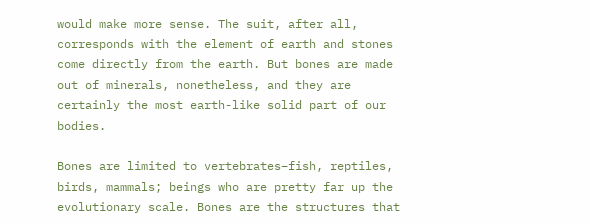would make more sense. The suit, after all, corresponds with the element of earth and stones come directly from the earth. But bones are made out of minerals, nonetheless, and they are certainly the most earth-like solid part of our bodies.

Bones are limited to vertebrates–fish, reptiles, birds, mammals; beings who are pretty far up the evolutionary scale. Bones are the structures that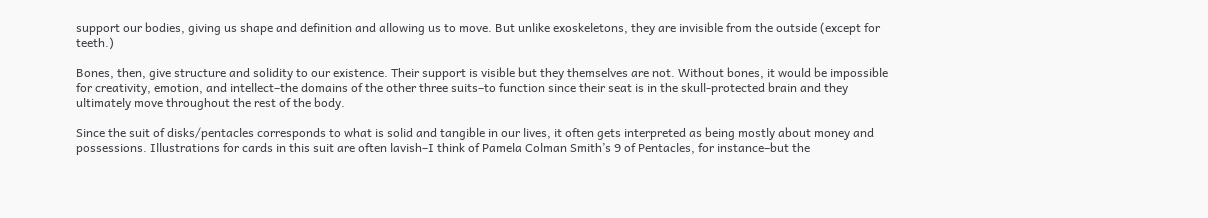support our bodies, giving us shape and definition and allowing us to move. But unlike exoskeletons, they are invisible from the outside (except for teeth.)

Bones, then, give structure and solidity to our existence. Their support is visible but they themselves are not. Without bones, it would be impossible for creativity, emotion, and intellect–the domains of the other three suits–to function since their seat is in the skull-protected brain and they ultimately move throughout the rest of the body.

Since the suit of disks/pentacles corresponds to what is solid and tangible in our lives, it often gets interpreted as being mostly about money and possessions. Illustrations for cards in this suit are often lavish–I think of Pamela Colman Smith’s 9 of Pentacles, for instance–but the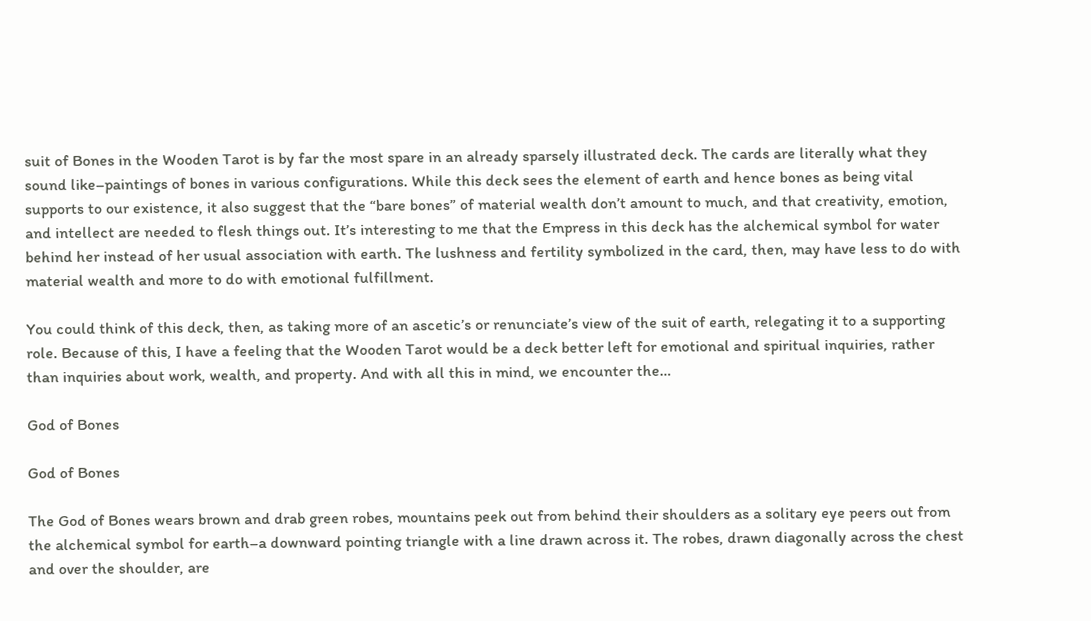suit of Bones in the Wooden Tarot is by far the most spare in an already sparsely illustrated deck. The cards are literally what they sound like–paintings of bones in various configurations. While this deck sees the element of earth and hence bones as being vital supports to our existence, it also suggest that the “bare bones” of material wealth don’t amount to much, and that creativity, emotion, and intellect are needed to flesh things out. It’s interesting to me that the Empress in this deck has the alchemical symbol for water behind her instead of her usual association with earth. The lushness and fertility symbolized in the card, then, may have less to do with material wealth and more to do with emotional fulfillment.

You could think of this deck, then, as taking more of an ascetic’s or renunciate’s view of the suit of earth, relegating it to a supporting role. Because of this, I have a feeling that the Wooden Tarot would be a deck better left for emotional and spiritual inquiries, rather than inquiries about work, wealth, and property. And with all this in mind, we encounter the…

God of Bones

God of Bones

The God of Bones wears brown and drab green robes, mountains peek out from behind their shoulders as a solitary eye peers out from the alchemical symbol for earth–a downward pointing triangle with a line drawn across it. The robes, drawn diagonally across the chest and over the shoulder, are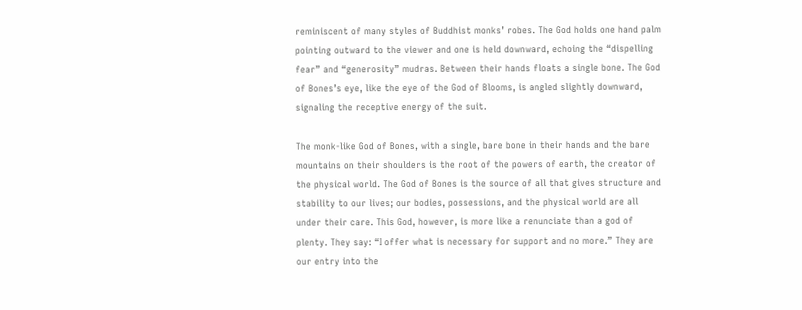reminiscent of many styles of Buddhist monks’ robes. The God holds one hand palm pointing outward to the viewer and one is held downward, echoing the “dispelling fear” and “generosity” mudras. Between their hands floats a single bone. The God of Bones’s eye, like the eye of the God of Blooms, is angled slightly downward, signaling the receptive energy of the suit.

The monk-like God of Bones, with a single, bare bone in their hands and the bare mountains on their shoulders is the root of the powers of earth, the creator of the physical world. The God of Bones is the source of all that gives structure and stability to our lives; our bodies, possessions, and the physical world are all under their care. This God, however, is more like a renunciate than a god of plenty. They say: “I offer what is necessary for support and no more.” They are our entry into the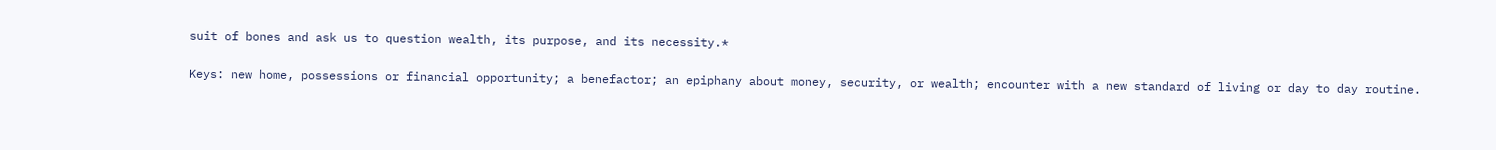suit of bones and ask us to question wealth, its purpose, and its necessity.*

Keys: new home, possessions or financial opportunity; a benefactor; an epiphany about money, security, or wealth; encounter with a new standard of living or day to day routine.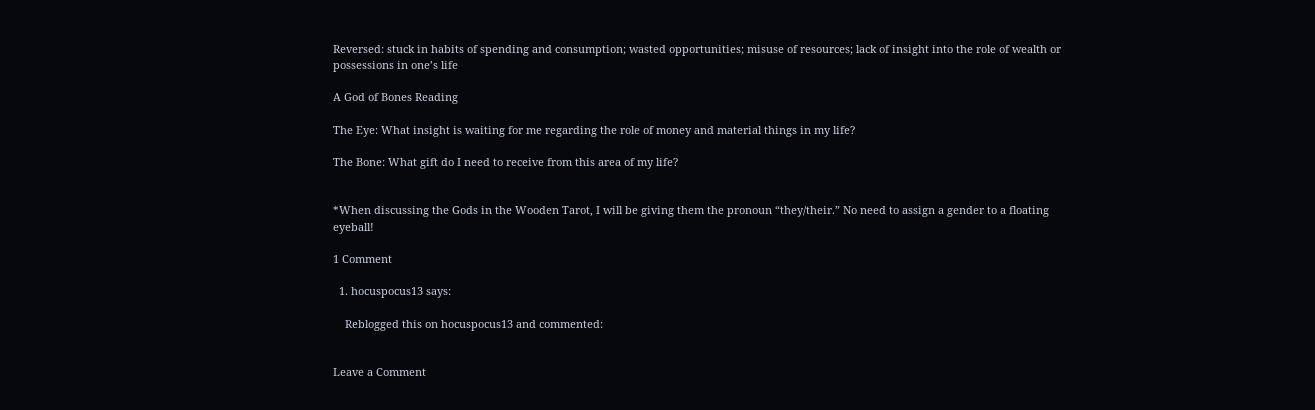Reversed: stuck in habits of spending and consumption; wasted opportunities; misuse of resources; lack of insight into the role of wealth or possessions in one’s life

A God of Bones Reading

The Eye: What insight is waiting for me regarding the role of money and material things in my life?

The Bone: What gift do I need to receive from this area of my life?


*When discussing the Gods in the Wooden Tarot, I will be giving them the pronoun “they/their.” No need to assign a gender to a floating eyeball!

1 Comment

  1. hocuspocus13 says:

    Reblogged this on hocuspocus13 and commented:


Leave a Comment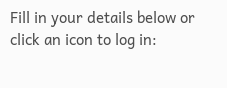Fill in your details below or click an icon to log in: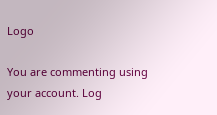Logo

You are commenting using your account. Log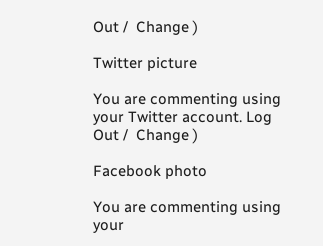Out /  Change )

Twitter picture

You are commenting using your Twitter account. Log Out /  Change )

Facebook photo

You are commenting using your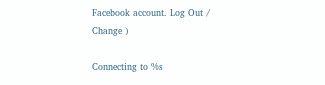Facebook account. Log Out /  Change )

Connecting to %s